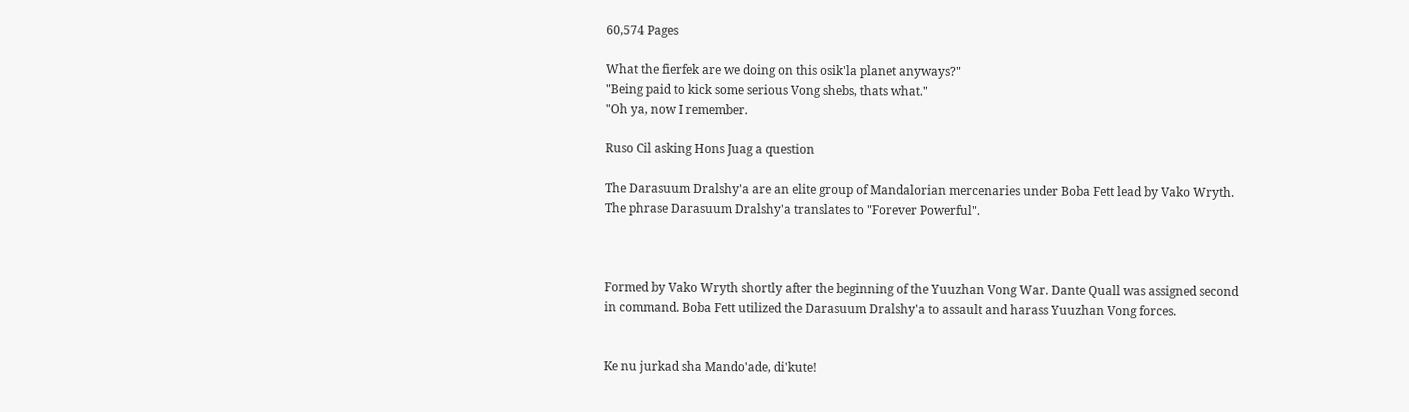60,574 Pages

What the fierfek are we doing on this osik'la planet anyways?"
"Being paid to kick some serious Vong shebs, thats what."
"Oh ya, now I remember.

Ruso Cil asking Hons Juag a question

The Darasuum Dralshy'a are an elite group of Mandalorian mercenaries under Boba Fett lead by Vako Wryth. The phrase Darasuum Dralshy'a translates to "Forever Powerful".



Formed by Vako Wryth shortly after the beginning of the Yuuzhan Vong War. Dante Quall was assigned second in command. Boba Fett utilized the Darasuum Dralshy'a to assault and harass Yuuzhan Vong forces.


Ke nu jurkad sha Mando'ade, di'kute!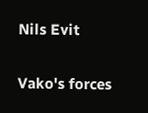Nils Evit

Vako's forces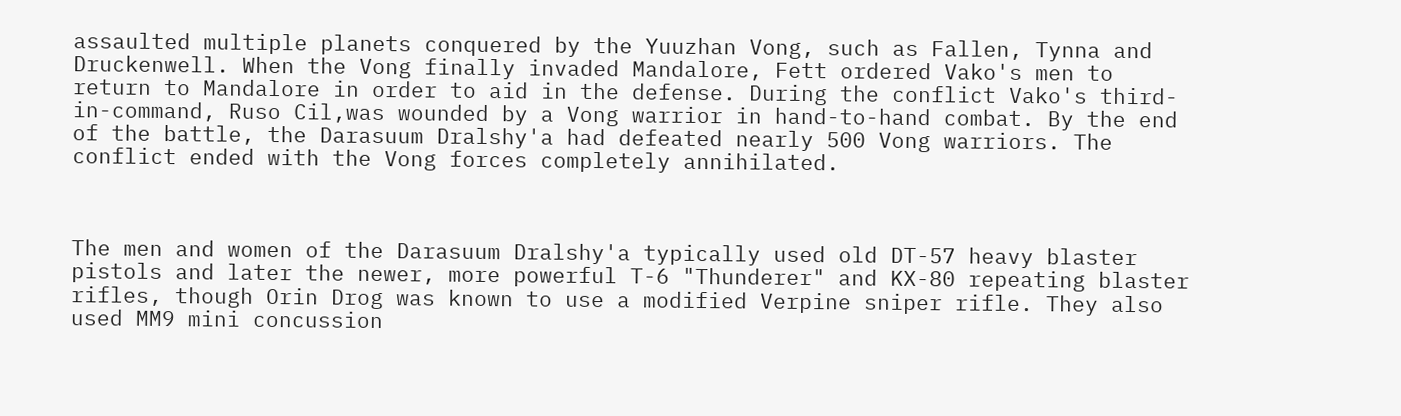assaulted multiple planets conquered by the Yuuzhan Vong, such as Fallen, Tynna and Druckenwell. When the Vong finally invaded Mandalore, Fett ordered Vako's men to return to Mandalore in order to aid in the defense. During the conflict Vako's third-in-command, Ruso Cil,was wounded by a Vong warrior in hand-to-hand combat. By the end of the battle, the Darasuum Dralshy'a had defeated nearly 500 Vong warriors. The conflict ended with the Vong forces completely annihilated.



The men and women of the Darasuum Dralshy'a typically used old DT-57 heavy blaster pistols and later the newer, more powerful T-6 "Thunderer" and KX-80 repeating blaster rifles, though Orin Drog was known to use a modified Verpine sniper rifle. They also used MM9 mini concussion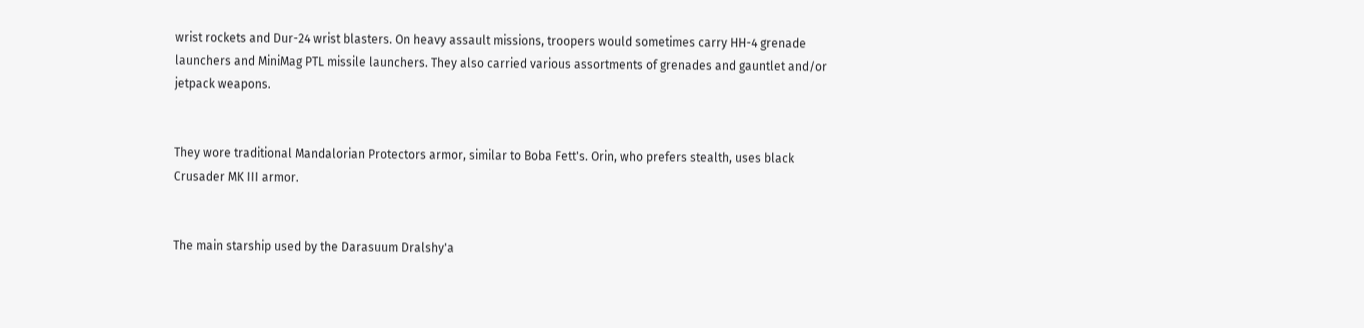wrist rockets and Dur-24 wrist blasters. On heavy assault missions, troopers would sometimes carry HH-4 grenade launchers and MiniMag PTL missile launchers. They also carried various assortments of grenades and gauntlet and/or jetpack weapons.


They wore traditional Mandalorian Protectors armor, similar to Boba Fett's. Orin, who prefers stealth, uses black Crusader MK III armor.


The main starship used by the Darasuum Dralshy'a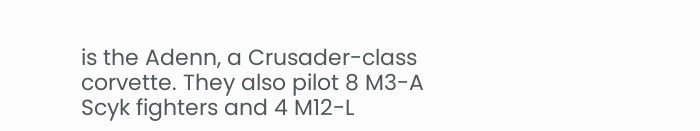is the Adenn, a Crusader-class corvette. They also pilot 8 M3-A Scyk fighters and 4 M12-L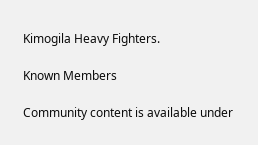Kimogila Heavy Fighters.

Known Members

Community content is available under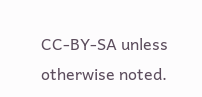CC-BY-SA unless otherwise noted.